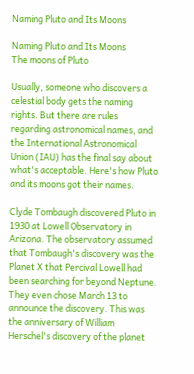Naming Pluto and Its Moons

Naming Pluto and Its Moons
The moons of Pluto

Usually, someone who discovers a celestial body gets the naming rights. But there are rules regarding astronomical names, and the International Astronomical Union (IAU) has the final say about what's acceptable. Here's how Pluto and its moons got their names.

Clyde Tombaugh discovered Pluto in 1930 at Lowell Observatory in Arizona. The observatory assumed that Tombaugh's discovery was the Planet X that Percival Lowell had been searching for beyond Neptune. They even chose March 13 to announce the discovery. This was the anniversary of William Herschel's discovery of the planet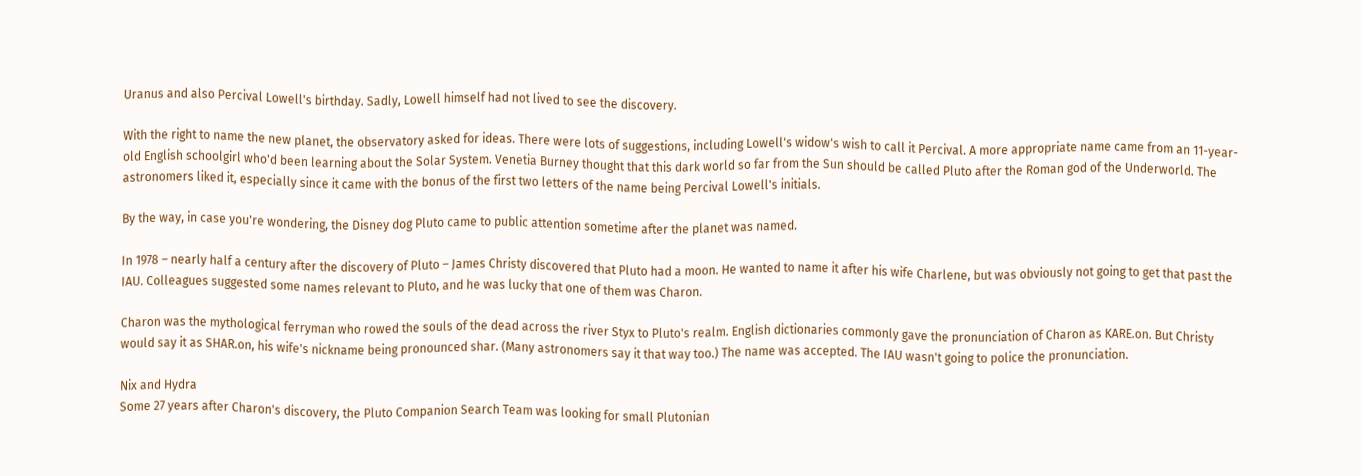Uranus and also Percival Lowell's birthday. Sadly, Lowell himself had not lived to see the discovery.

With the right to name the new planet, the observatory asked for ideas. There were lots of suggestions, including Lowell's widow's wish to call it Percival. A more appropriate name came from an 11-year-old English schoolgirl who'd been learning about the Solar System. Venetia Burney thought that this dark world so far from the Sun should be called Pluto after the Roman god of the Underworld. The astronomers liked it, especially since it came with the bonus of the first two letters of the name being Percival Lowell's initials.

By the way, in case you're wondering, the Disney dog Pluto came to public attention sometime after the planet was named.

In 1978 – nearly half a century after the discovery of Pluto – James Christy discovered that Pluto had a moon. He wanted to name it after his wife Charlene, but was obviously not going to get that past the IAU. Colleagues suggested some names relevant to Pluto, and he was lucky that one of them was Charon.

Charon was the mythological ferryman who rowed the souls of the dead across the river Styx to Pluto's realm. English dictionaries commonly gave the pronunciation of Charon as KARE.on. But Christy would say it as SHAR.on, his wife's nickname being pronounced shar. (Many astronomers say it that way too.) The name was accepted. The IAU wasn't going to police the pronunciation.

Nix and Hydra
Some 27 years after Charon's discovery, the Pluto Companion Search Team was looking for small Plutonian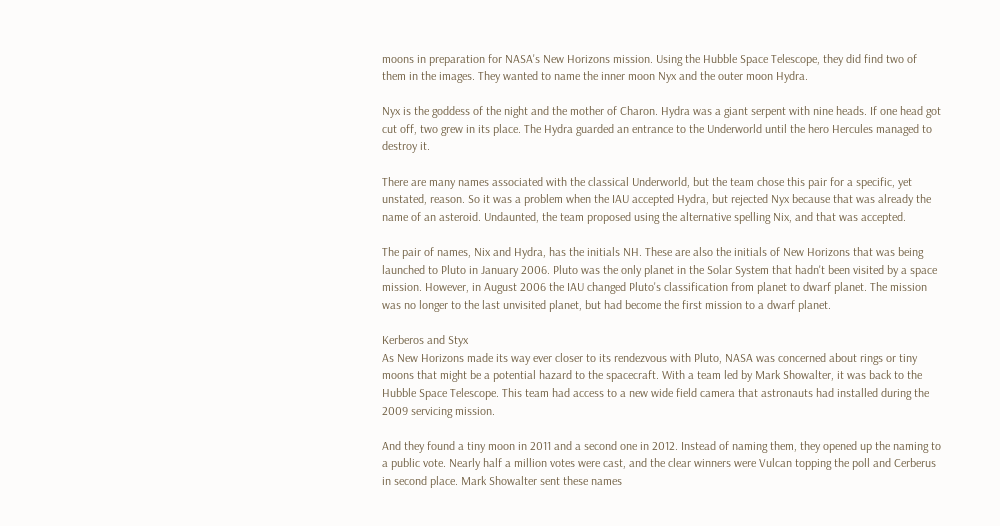moons in preparation for NASA's New Horizons mission. Using the Hubble Space Telescope, they did find two of them in the images. They wanted to name the inner moon Nyx and the outer moon Hydra.

Nyx is the goddess of the night and the mother of Charon. Hydra was a giant serpent with nine heads. If one head got cut off, two grew in its place. The Hydra guarded an entrance to the Underworld until the hero Hercules managed to destroy it.

There are many names associated with the classical Underworld, but the team chose this pair for a specific, yet unstated, reason. So it was a problem when the IAU accepted Hydra, but rejected Nyx because that was already the name of an asteroid. Undaunted, the team proposed using the alternative spelling Nix, and that was accepted.

The pair of names, Nix and Hydra, has the initials NH. These are also the initials of New Horizons that was being launched to Pluto in January 2006. Pluto was the only planet in the Solar System that hadn't been visited by a space mission. However, in August 2006 the IAU changed Pluto's classification from planet to dwarf planet. The mission was no longer to the last unvisited planet, but had become the first mission to a dwarf planet.

Kerberos and Styx
As New Horizons made its way ever closer to its rendezvous with Pluto, NASA was concerned about rings or tiny moons that might be a potential hazard to the spacecraft. With a team led by Mark Showalter, it was back to the Hubble Space Telescope. This team had access to a new wide field camera that astronauts had installed during the 2009 servicing mission.

And they found a tiny moon in 2011 and a second one in 2012. Instead of naming them, they opened up the naming to a public vote. Nearly half a million votes were cast, and the clear winners were Vulcan topping the poll and Cerberus in second place. Mark Showalter sent these names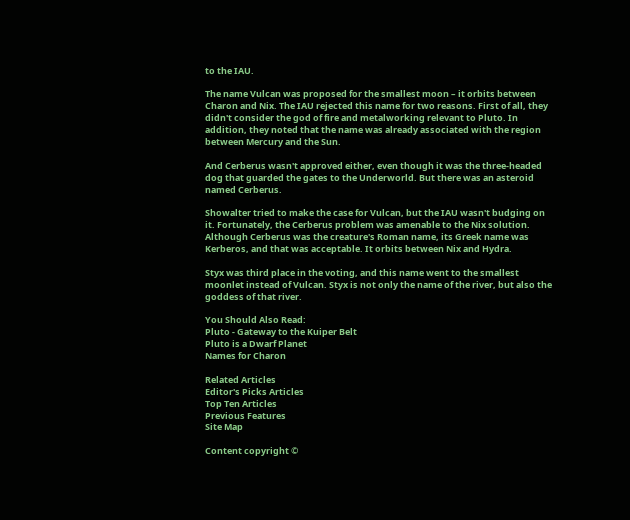to the IAU.

The name Vulcan was proposed for the smallest moon – it orbits between Charon and Nix. The IAU rejected this name for two reasons. First of all, they didn't consider the god of fire and metalworking relevant to Pluto. In addition, they noted that the name was already associated with the region between Mercury and the Sun.

And Cerberus wasn't approved either, even though it was the three-headed dog that guarded the gates to the Underworld. But there was an asteroid named Cerberus.

Showalter tried to make the case for Vulcan, but the IAU wasn't budging on it. Fortunately, the Cerberus problem was amenable to the Nix solution. Although Cerberus was the creature's Roman name, its Greek name was Kerberos, and that was acceptable. It orbits between Nix and Hydra.

Styx was third place in the voting, and this name went to the smallest moonlet instead of Vulcan. Styx is not only the name of the river, but also the goddess of that river.

You Should Also Read:
Pluto - Gateway to the Kuiper Belt
Pluto is a Dwarf Planet
Names for Charon

Related Articles
Editor's Picks Articles
Top Ten Articles
Previous Features
Site Map

Content copyright ©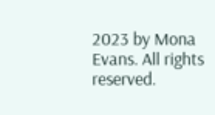2023 by Mona Evans. All rights reserved.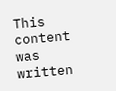This content was written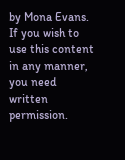by Mona Evans. If you wish to use this content in any manner, you need written permission.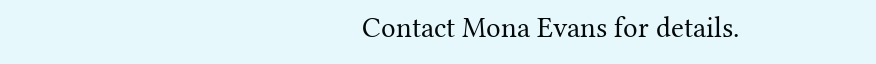Contact Mona Evans for details.